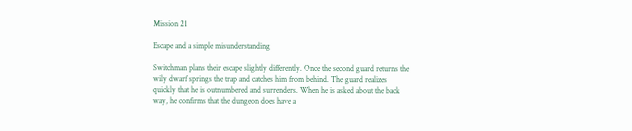Mission 21

Escape and a simple misunderstanding

Switchman plans their escape slightly differently. Once the second guard returns the wily dwarf springs the trap and catches him from behind. The guard realizes quickly that he is outnumbered and surrenders. When he is asked about the back way, he confirms that the dungeon does have a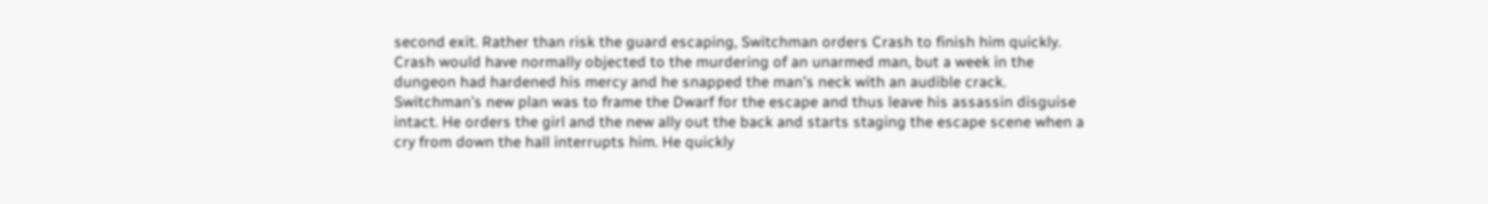second exit. Rather than risk the guard escaping, Switchman orders Crash to finish him quickly. Crash would have normally objected to the murdering of an unarmed man, but a week in the dungeon had hardened his mercy and he snapped the man’s neck with an audible crack. Switchman’s new plan was to frame the Dwarf for the escape and thus leave his assassin disguise intact. He orders the girl and the new ally out the back and starts staging the escape scene when a cry from down the hall interrupts him. He quickly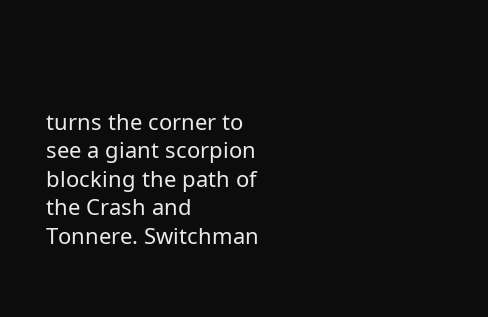turns the corner to see a giant scorpion blocking the path of the Crash and Tonnere. Switchman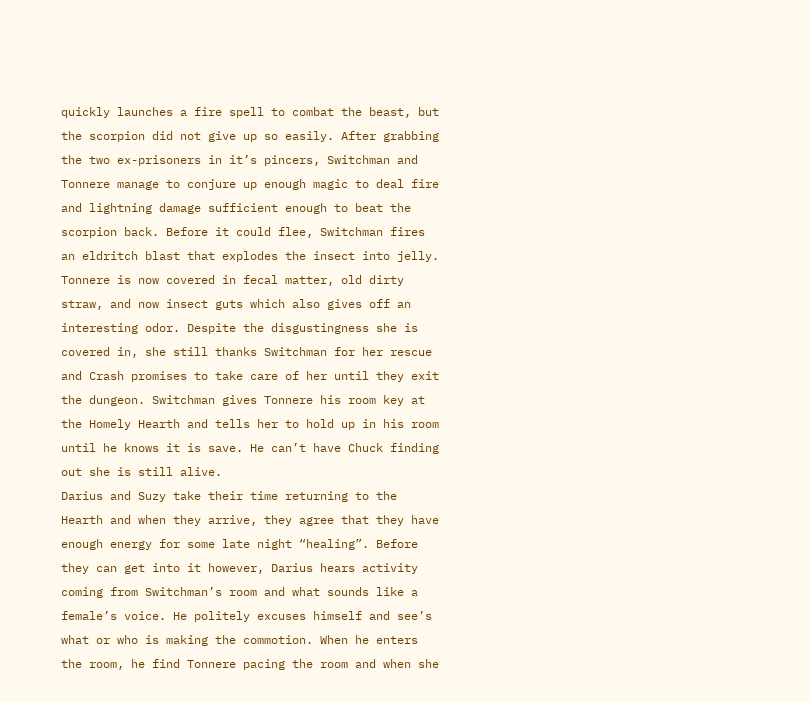quickly launches a fire spell to combat the beast, but the scorpion did not give up so easily. After grabbing the two ex-prisoners in it’s pincers, Switchman and Tonnere manage to conjure up enough magic to deal fire and lightning damage sufficient enough to beat the scorpion back. Before it could flee, Switchman fires an eldritch blast that explodes the insect into jelly. Tonnere is now covered in fecal matter, old dirty straw, and now insect guts which also gives off an interesting odor. Despite the disgustingness she is covered in, she still thanks Switchman for her rescue and Crash promises to take care of her until they exit the dungeon. Switchman gives Tonnere his room key at the Homely Hearth and tells her to hold up in his room until he knows it is save. He can’t have Chuck finding out she is still alive.
Darius and Suzy take their time returning to the Hearth and when they arrive, they agree that they have enough energy for some late night “healing”. Before they can get into it however, Darius hears activity coming from Switchman’s room and what sounds like a female’s voice. He politely excuses himself and see’s what or who is making the commotion. When he enters the room, he find Tonnere pacing the room and when she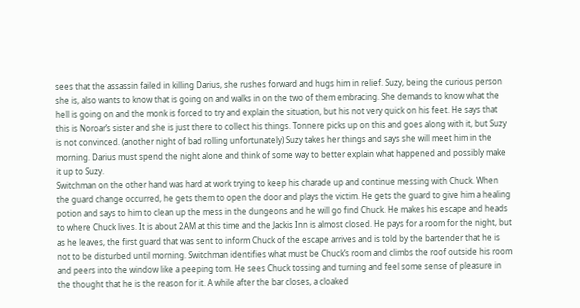sees that the assassin failed in killing Darius, she rushes forward and hugs him in relief. Suzy, being the curious person she is, also wants to know that is going on and walks in on the two of them embracing. She demands to know what the hell is going on and the monk is forced to try and explain the situation, but his not very quick on his feet. He says that this is Noroar’s sister and she is just there to collect his things. Tonnere picks up on this and goes along with it, but Suzy is not convinced. (another night of bad rolling unfortunately) Suzy takes her things and says she will meet him in the morning. Darius must spend the night alone and think of some way to better explain what happened and possibly make it up to Suzy.
Switchman on the other hand was hard at work trying to keep his charade up and continue messing with Chuck. When the guard change occurred, he gets them to open the door and plays the victim. He gets the guard to give him a healing potion and says to him to clean up the mess in the dungeons and he will go find Chuck. He makes his escape and heads to where Chuck lives. It is about 2AM at this time and the Jackis Inn is almost closed. He pays for a room for the night, but as he leaves, the first guard that was sent to inform Chuck of the escape arrives and is told by the bartender that he is not to be disturbed until morning. Switchman identifies what must be Chuck’s room and climbs the roof outside his room and peers into the window like a peeping tom. He sees Chuck tossing and turning and feel some sense of pleasure in the thought that he is the reason for it. A while after the bar closes, a cloaked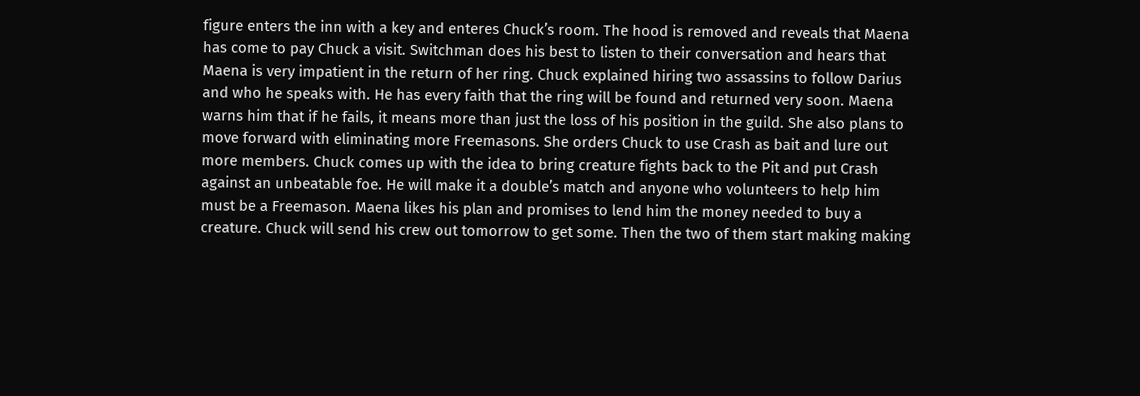figure enters the inn with a key and enteres Chuck’s room. The hood is removed and reveals that Maena has come to pay Chuck a visit. Switchman does his best to listen to their conversation and hears that Maena is very impatient in the return of her ring. Chuck explained hiring two assassins to follow Darius and who he speaks with. He has every faith that the ring will be found and returned very soon. Maena warns him that if he fails, it means more than just the loss of his position in the guild. She also plans to move forward with eliminating more Freemasons. She orders Chuck to use Crash as bait and lure out more members. Chuck comes up with the idea to bring creature fights back to the Pit and put Crash against an unbeatable foe. He will make it a double’s match and anyone who volunteers to help him must be a Freemason. Maena likes his plan and promises to lend him the money needed to buy a creature. Chuck will send his crew out tomorrow to get some. Then the two of them start making making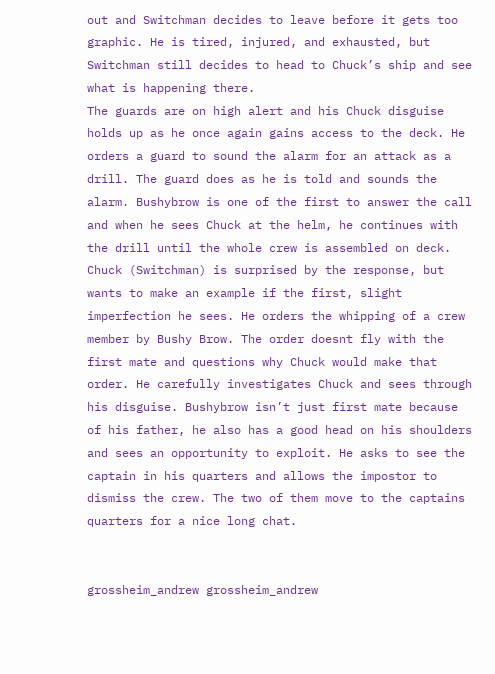out and Switchman decides to leave before it gets too graphic. He is tired, injured, and exhausted, but Switchman still decides to head to Chuck’s ship and see what is happening there.
The guards are on high alert and his Chuck disguise holds up as he once again gains access to the deck. He orders a guard to sound the alarm for an attack as a drill. The guard does as he is told and sounds the alarm. Bushybrow is one of the first to answer the call and when he sees Chuck at the helm, he continues with the drill until the whole crew is assembled on deck. Chuck (Switchman) is surprised by the response, but wants to make an example if the first, slight imperfection he sees. He orders the whipping of a crew member by Bushy Brow. The order doesnt fly with the first mate and questions why Chuck would make that order. He carefully investigates Chuck and sees through his disguise. Bushybrow isn’t just first mate because of his father, he also has a good head on his shoulders and sees an opportunity to exploit. He asks to see the captain in his quarters and allows the impostor to dismiss the crew. The two of them move to the captains quarters for a nice long chat.


grossheim_andrew grossheim_andrew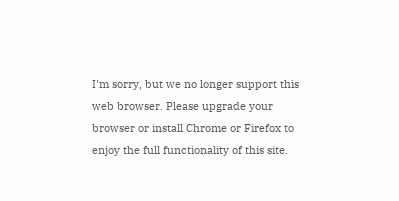I'm sorry, but we no longer support this web browser. Please upgrade your browser or install Chrome or Firefox to enjoy the full functionality of this site.